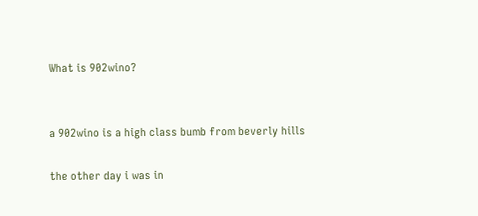What is 902wino?


a 902wino is a high class bumb from beverly hills

the other day i was in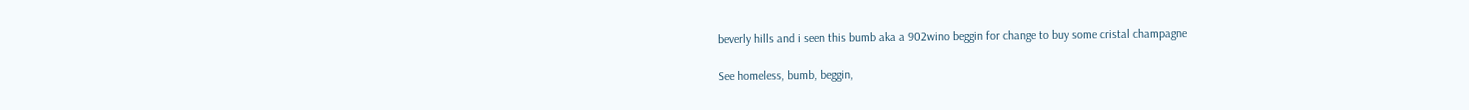beverly hills and i seen this bumb aka a 902wino beggin for change to buy some cristal champagne

See homeless, bumb, beggin,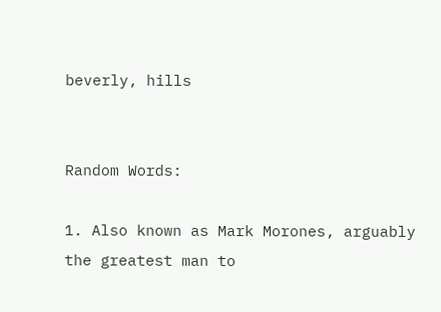beverly, hills


Random Words:

1. Also known as Mark Morones, arguably the greatest man to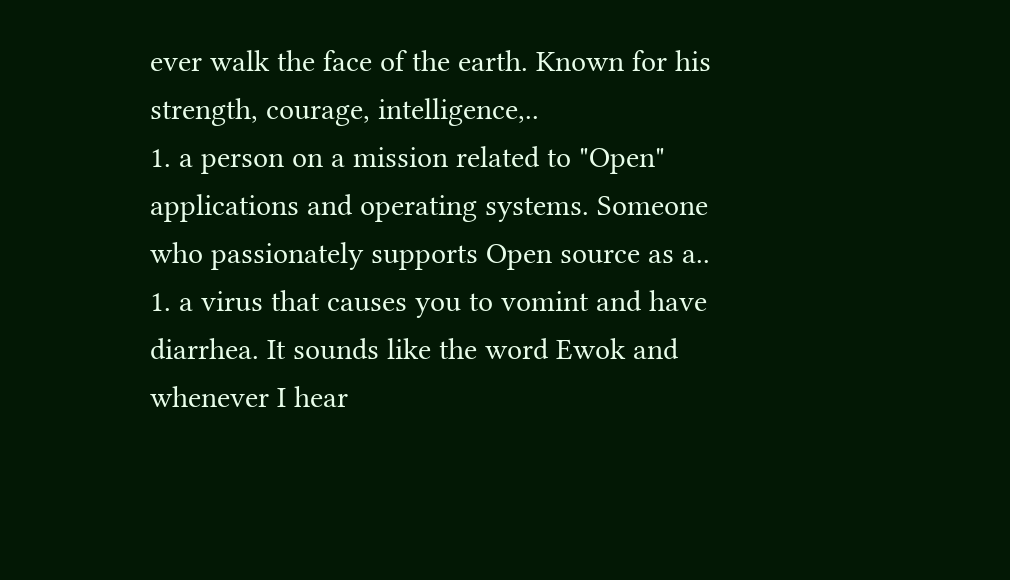ever walk the face of the earth. Known for his strength, courage, intelligence,..
1. a person on a mission related to "Open" applications and operating systems. Someone who passionately supports Open source as a..
1. a virus that causes you to vomint and have diarrhea. It sounds like the word Ewok and whenever I hear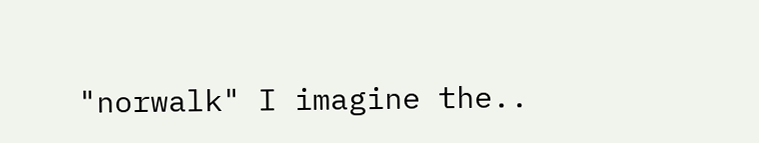"norwalk" I imagine the..